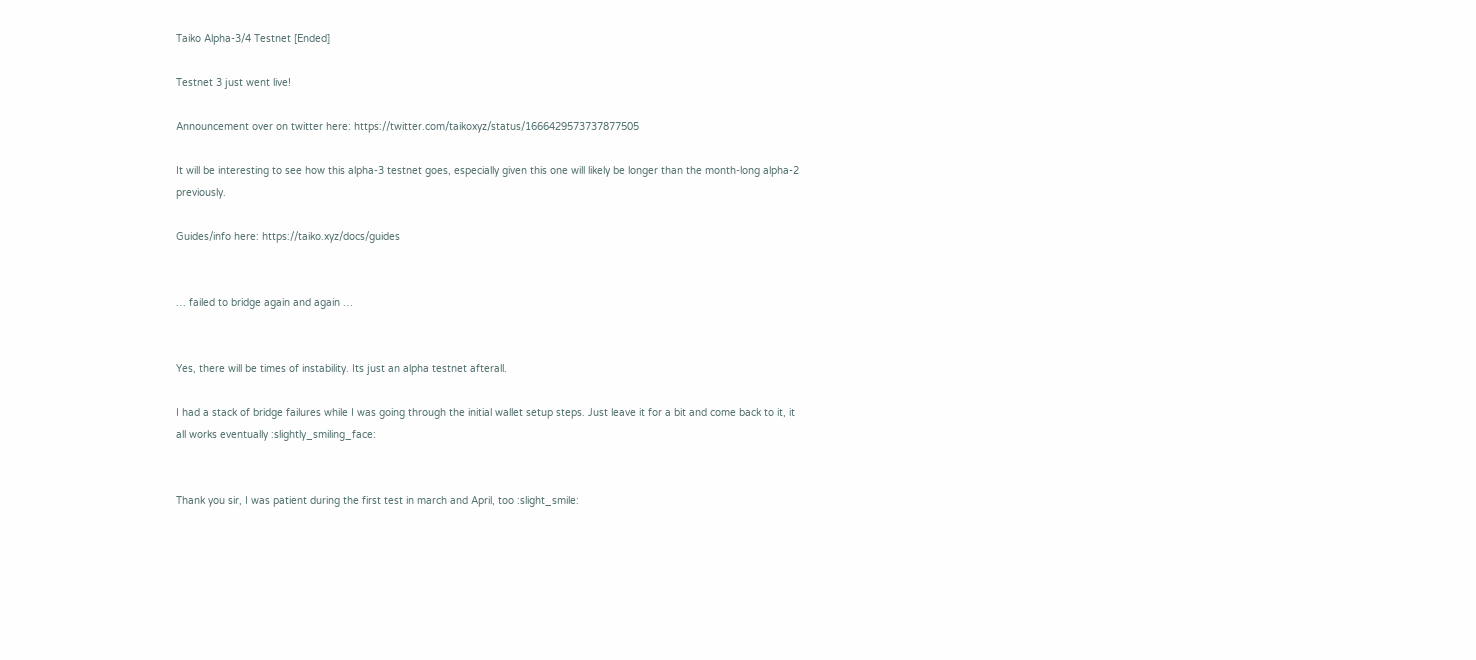Taiko Alpha-3/4 Testnet [Ended]

Testnet 3 just went live!

Announcement over on twitter here: https://twitter.com/taikoxyz/status/1666429573737877505

It will be interesting to see how this alpha-3 testnet goes, especially given this one will likely be longer than the month-long alpha-2 previously.

Guides/info here: https://taiko.xyz/docs/guides


… failed to bridge again and again …


Yes, there will be times of instability. Its just an alpha testnet afterall.

I had a stack of bridge failures while I was going through the initial wallet setup steps. Just leave it for a bit and come back to it, it all works eventually :slightly_smiling_face:


Thank you sir, I was patient during the first test in march and April, too :slight_smile: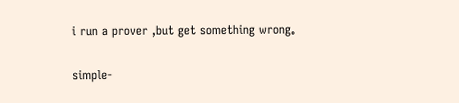i run a prover ,but get something wrong。

simple-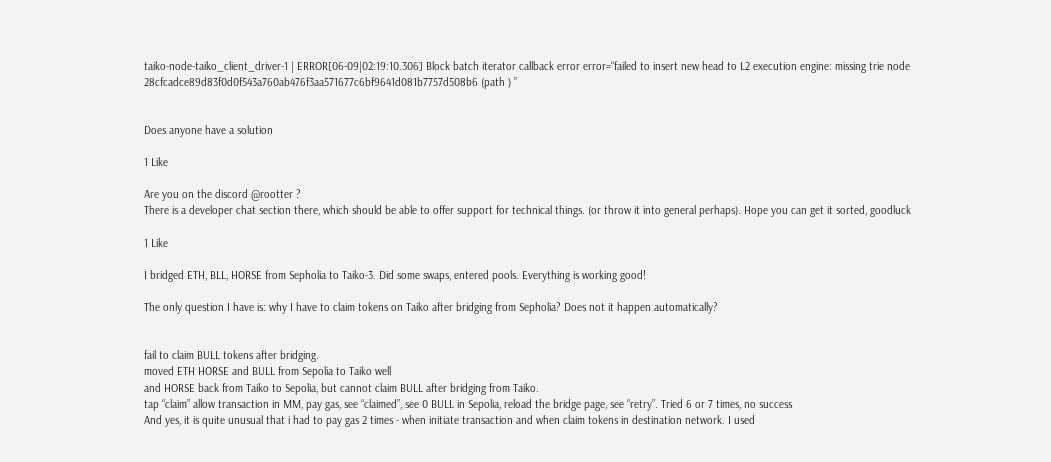taiko-node-taiko_client_driver-1 | ERROR[06-09|02:19:10.306] Block batch iterator callback error error=“failed to insert new head to L2 execution engine: missing trie node 28cfcadce89d83f0d0f543a760ab476f3aa571677c6bf9641d081b7757d508b6 (path ) ”


Does anyone have a solution

1 Like

Are you on the discord @rootter ?
There is a developer chat section there, which should be able to offer support for technical things. (or throw it into general perhaps). Hope you can get it sorted, goodluck

1 Like

I bridged ETH, BLL, HORSE from Sepholia to Taiko-3. Did some swaps, entered pools. Everything is working good!

The only question I have is: why I have to claim tokens on Taiko after bridging from Sepholia? Does not it happen automatically?


fail to claim BULL tokens after bridging.
moved ETH HORSE and BULL from Sepolia to Taiko well
and HORSE back from Taiko to Sepolia, but cannot claim BULL after bridging from Taiko.
tap “claim” allow transaction in MM, pay gas, see “claimed”, see 0 BULL in Sepolia, reload the bridge page, see “retry”. Tried 6 or 7 times, no success
And yes, it is quite unusual that i had to pay gas 2 times - when initiate transaction and when claim tokens in destination network. I used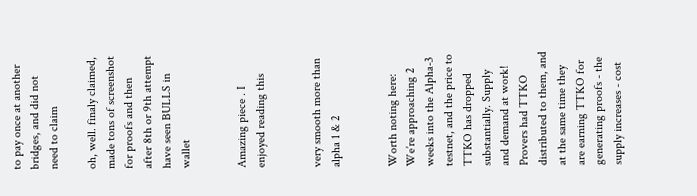to pay once at another bridges, and did not need to claim

oh, well. finaly claimed, made tons of screenshot for proofs and then after 8th or 9th attempt have seen BULLS in wallet


Amazing piece . I enjoyed reading this


very smooth more than alpha 1 & 2


Worth noting here: We’re approaching 2 weeks into the Alpha-3 testnet, and the price to TTKO has dropped substantially. Supply and demand at work! Provers had TTKO distributed to them, and at the same time they are earning TTKO for generating proofs - the supply increases - cost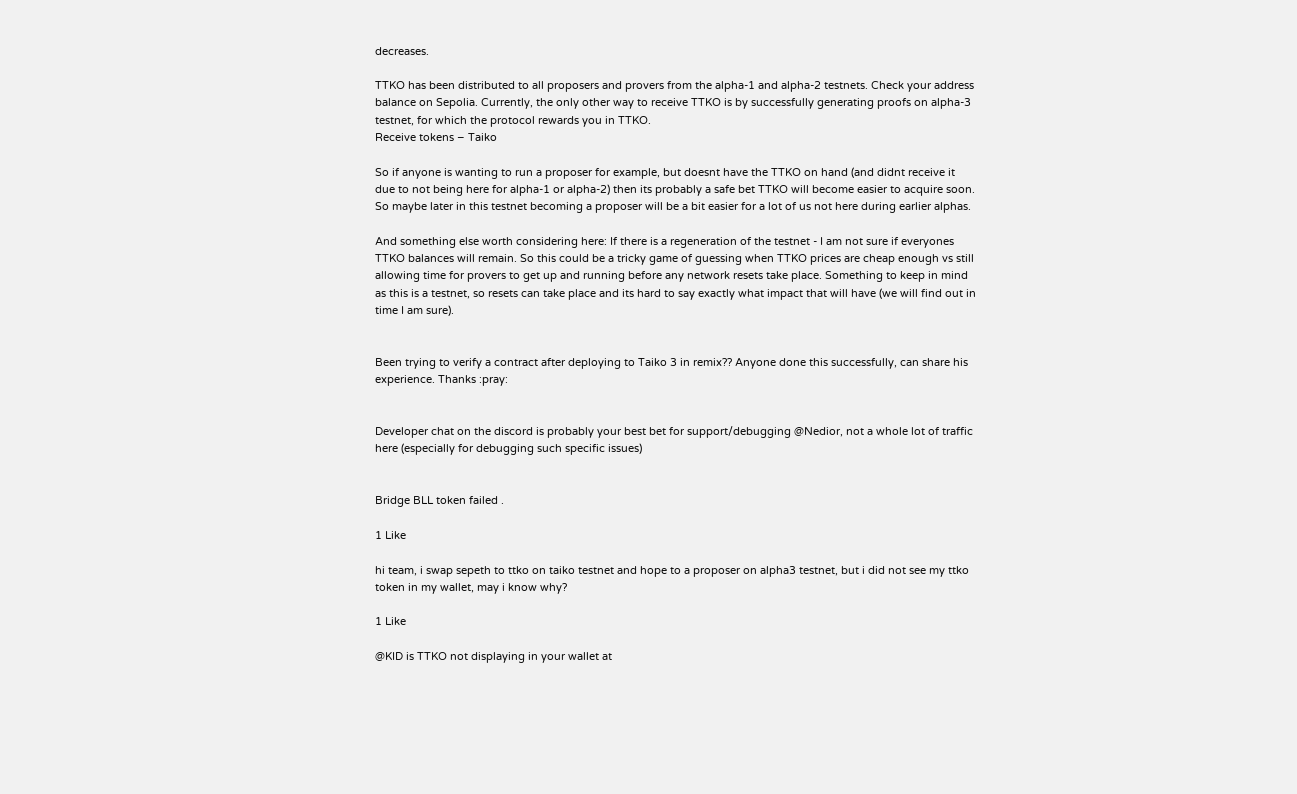decreases.

TTKO has been distributed to all proposers and provers from the alpha-1 and alpha-2 testnets. Check your address balance on Sepolia. Currently, the only other way to receive TTKO is by successfully generating proofs on alpha-3 testnet, for which the protocol rewards you in TTKO.
Receive tokens – Taiko

So if anyone is wanting to run a proposer for example, but doesnt have the TTKO on hand (and didnt receive it due to not being here for alpha-1 or alpha-2) then its probably a safe bet TTKO will become easier to acquire soon. So maybe later in this testnet becoming a proposer will be a bit easier for a lot of us not here during earlier alphas.

And something else worth considering here: If there is a regeneration of the testnet - I am not sure if everyones TTKO balances will remain. So this could be a tricky game of guessing when TTKO prices are cheap enough vs still allowing time for provers to get up and running before any network resets take place. Something to keep in mind as this is a testnet, so resets can take place and its hard to say exactly what impact that will have (we will find out in time I am sure).


Been trying to verify a contract after deploying to Taiko 3 in remix?? Anyone done this successfully, can share his experience. Thanks :pray:


Developer chat on the discord is probably your best bet for support/debugging @Nedior, not a whole lot of traffic here (especially for debugging such specific issues)


Bridge BLL token failed .

1 Like

hi team, i swap sepeth to ttko on taiko testnet and hope to a proposer on alpha3 testnet, but i did not see my ttko token in my wallet, may i know why?

1 Like

@KID is TTKO not displaying in your wallet at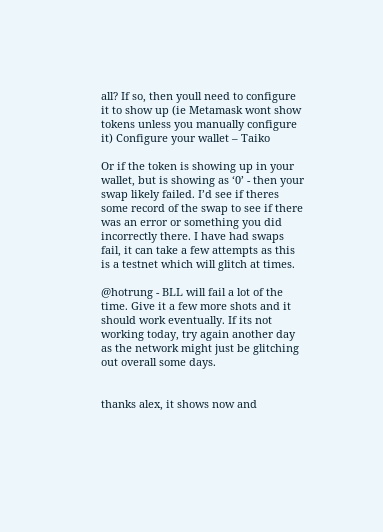all? If so, then youll need to configure it to show up (ie Metamask wont show tokens unless you manually configure it) Configure your wallet – Taiko

Or if the token is showing up in your wallet, but is showing as ‘0’ - then your swap likely failed. I’d see if theres some record of the swap to see if there was an error or something you did incorrectly there. I have had swaps fail, it can take a few attempts as this is a testnet which will glitch at times.

@hotrung - BLL will fail a lot of the time. Give it a few more shots and it should work eventually. If its not working today, try again another day as the network might just be glitching out overall some days.


thanks alex, it shows now and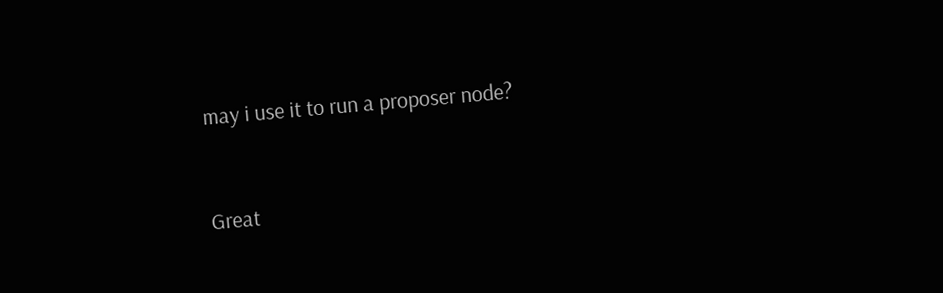may i use it to run a proposer node?


Great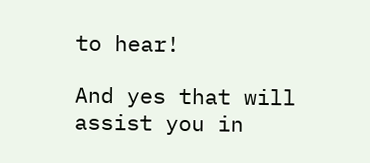to hear!

And yes that will assist you in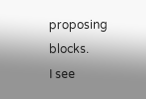proposing blocks.
I see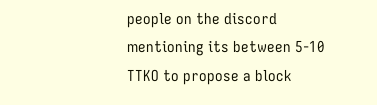people on the discord mentioning its between 5-10 TTKO to propose a block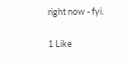right now - fyi.

1 Like